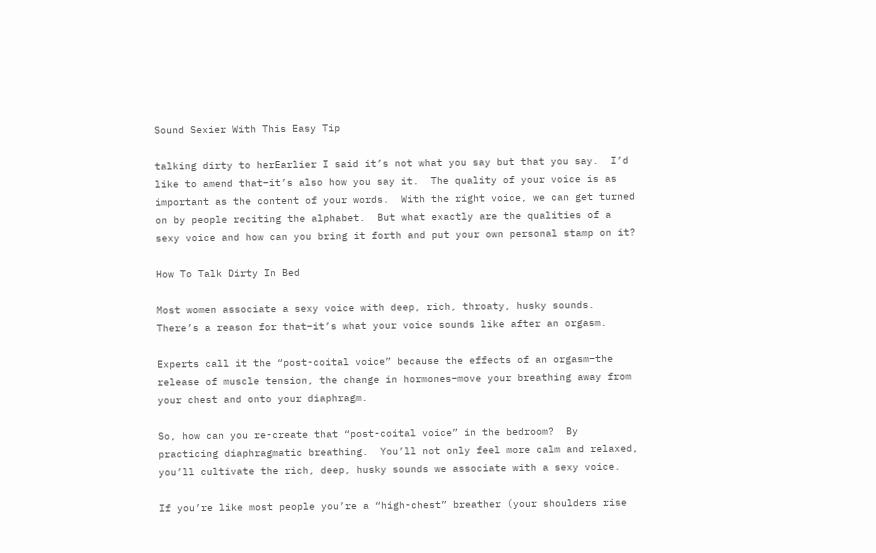Sound Sexier With This Easy Tip

talking dirty to herEarlier I said it’s not what you say but that you say.  I’d like to amend that–it’s also how you say it.  The quality of your voice is as important as the content of your words.  With the right voice, we can get turned on by people reciting the alphabet.  But what exactly are the qualities of a sexy voice and how can you bring it forth and put your own personal stamp on it?

How To Talk Dirty In Bed

Most women associate a sexy voice with deep, rich, throaty, husky sounds.  There’s a reason for that–it’s what your voice sounds like after an orgasm.

Experts call it the “post-coital voice” because the effects of an orgasm–the release of muscle tension, the change in hormones–move your breathing away from your chest and onto your diaphragm.

So, how can you re-create that “post-coital voice” in the bedroom?  By practicing diaphragmatic breathing.  You’ll not only feel more calm and relaxed, you’ll cultivate the rich, deep, husky sounds we associate with a sexy voice.

If you’re like most people you’re a “high-chest” breather (your shoulders rise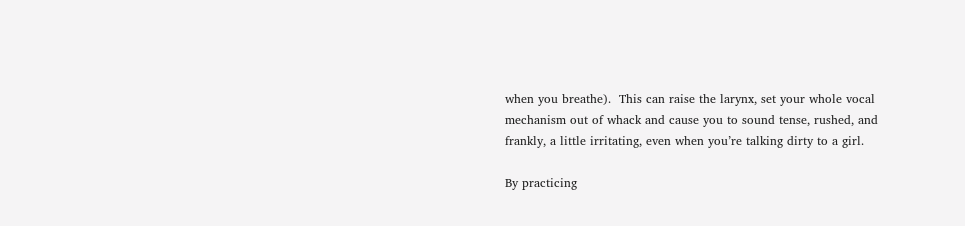when you breathe).  This can raise the larynx, set your whole vocal mechanism out of whack and cause you to sound tense, rushed, and frankly, a little irritating, even when you’re talking dirty to a girl.

By practicing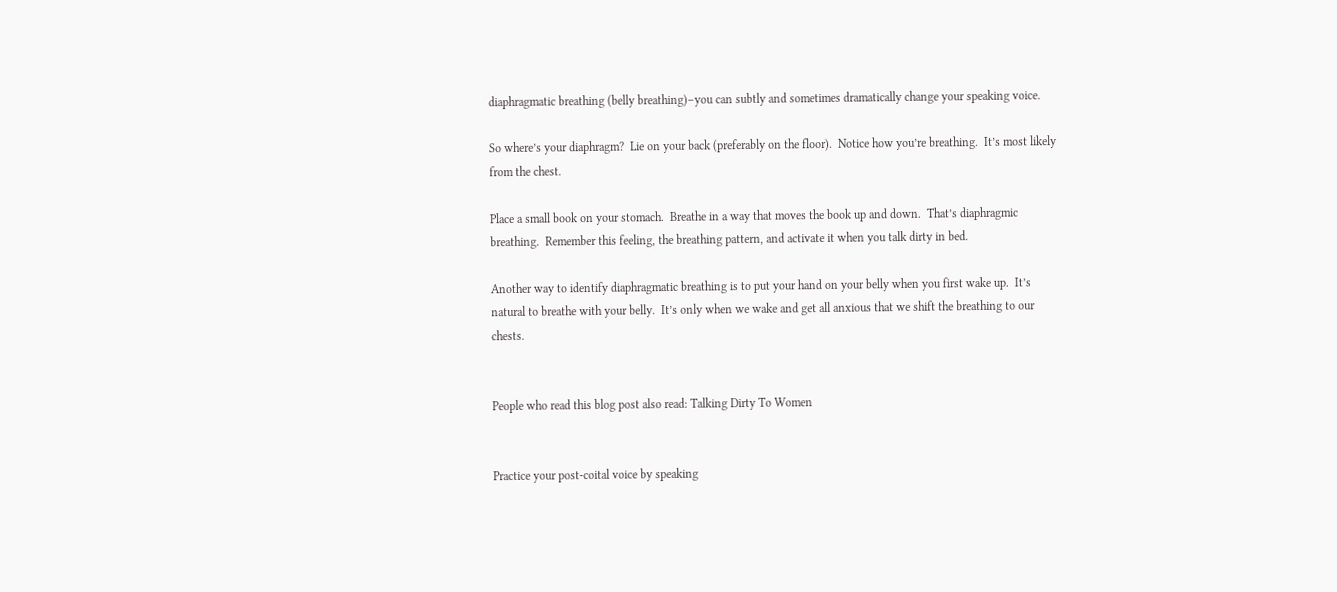diaphragmatic breathing (belly breathing)–you can subtly and sometimes dramatically change your speaking voice.

So where’s your diaphragm?  Lie on your back (preferably on the floor).  Notice how you’re breathing.  It’s most likely from the chest.

Place a small book on your stomach.  Breathe in a way that moves the book up and down.  That’s diaphragmic breathing.  Remember this feeling, the breathing pattern, and activate it when you talk dirty in bed.

Another way to identify diaphragmatic breathing is to put your hand on your belly when you first wake up.  It’s natural to breathe with your belly.  It’s only when we wake and get all anxious that we shift the breathing to our chests.


People who read this blog post also read: Talking Dirty To Women


Practice your post-coital voice by speaking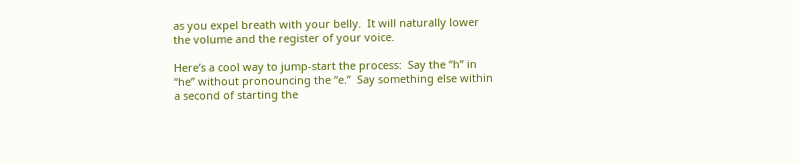as you expel breath with your belly.  It will naturally lower the volume and the register of your voice.

Here’s a cool way to jump-start the process:  Say the “h” in “he” without pronouncing the “e.”  Say something else within a second of starting the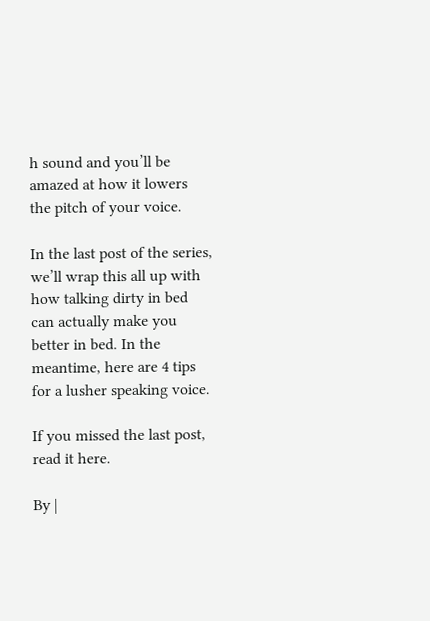h sound and you’ll be amazed at how it lowers the pitch of your voice.

In the last post of the series, we’ll wrap this all up with how talking dirty in bed can actually make you better in bed. In the meantime, here are 4 tips for a lusher speaking voice.

If you missed the last post, read it here.

By |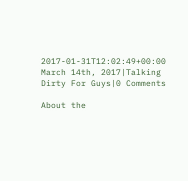2017-01-31T12:02:49+00:00 March 14th, 2017|Talking Dirty For Guys|0 Comments

About the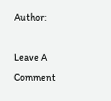Author:

Leave A Comment